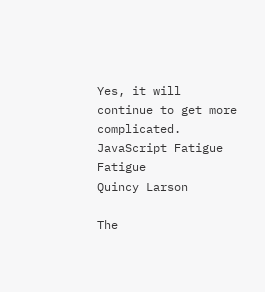Yes, it will continue to get more complicated.
JavaScript Fatigue Fatigue
Quincy Larson

The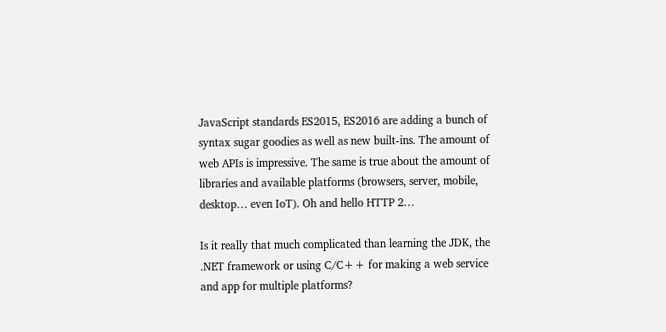JavaScript standards ES2015, ES2016 are adding a bunch of syntax sugar goodies as well as new built-ins. The amount of web APIs is impressive. The same is true about the amount of libraries and available platforms (browsers, server, mobile, desktop… even IoT). Oh and hello HTTP 2…

Is it really that much complicated than learning the JDK, the .NET framework or using C/C++ for making a web service and app for multiple platforms?